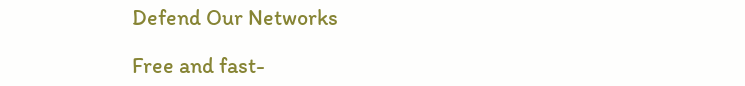Defend Our Networks

Free and fast-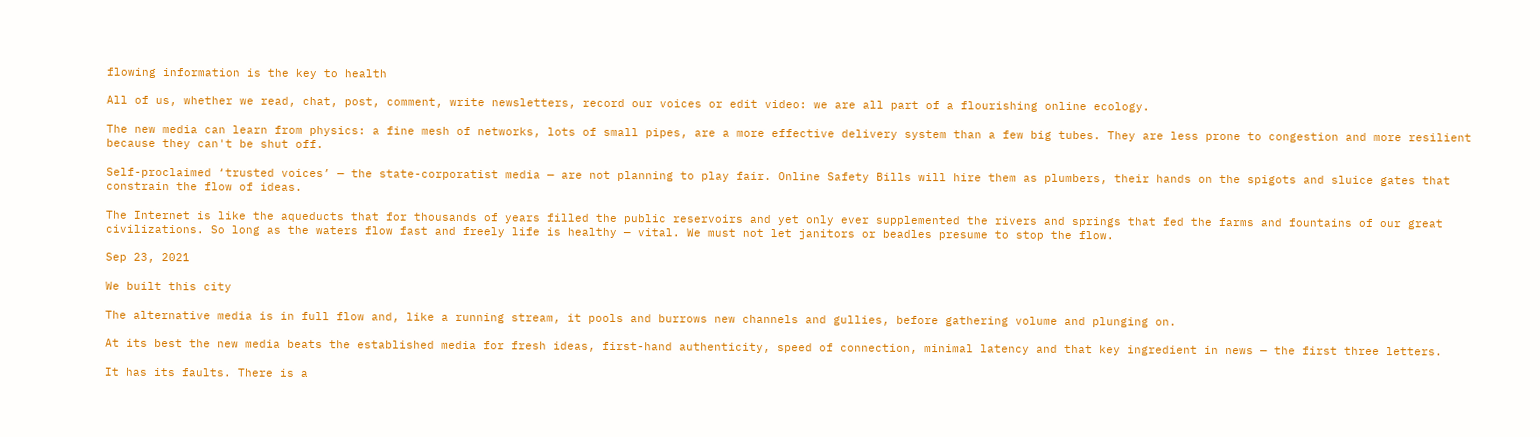flowing information is the key to health

All of us, whether we read, chat, post, comment, write newsletters, record our voices or edit video: we are all part of a flourishing online ecology.

The new media can learn from physics: a fine mesh of networks, lots of small pipes, are a more effective delivery system than a few big tubes. They are less prone to congestion and more resilient because they can't be shut off.

Self-proclaimed ‘trusted voices’ — the state-corporatist media — are not planning to play fair. Online Safety Bills will hire them as plumbers, their hands on the spigots and sluice gates that constrain the flow of ideas.

The Internet is like the aqueducts that for thousands of years filled the public reservoirs and yet only ever supplemented the rivers and springs that fed the farms and fountains of our great civilizations. So long as the waters flow fast and freely life is healthy — vital. We must not let janitors or beadles presume to stop the flow.

Sep 23, 2021

We built this city

The alternative media is in full flow and, like a running stream, it pools and burrows new channels and gullies, before gathering volume and plunging on.

At its best the new media beats the established media for fresh ideas, first-hand authenticity, speed of connection, minimal latency and that key ingredient in news — the first three letters.

It has its faults. There is a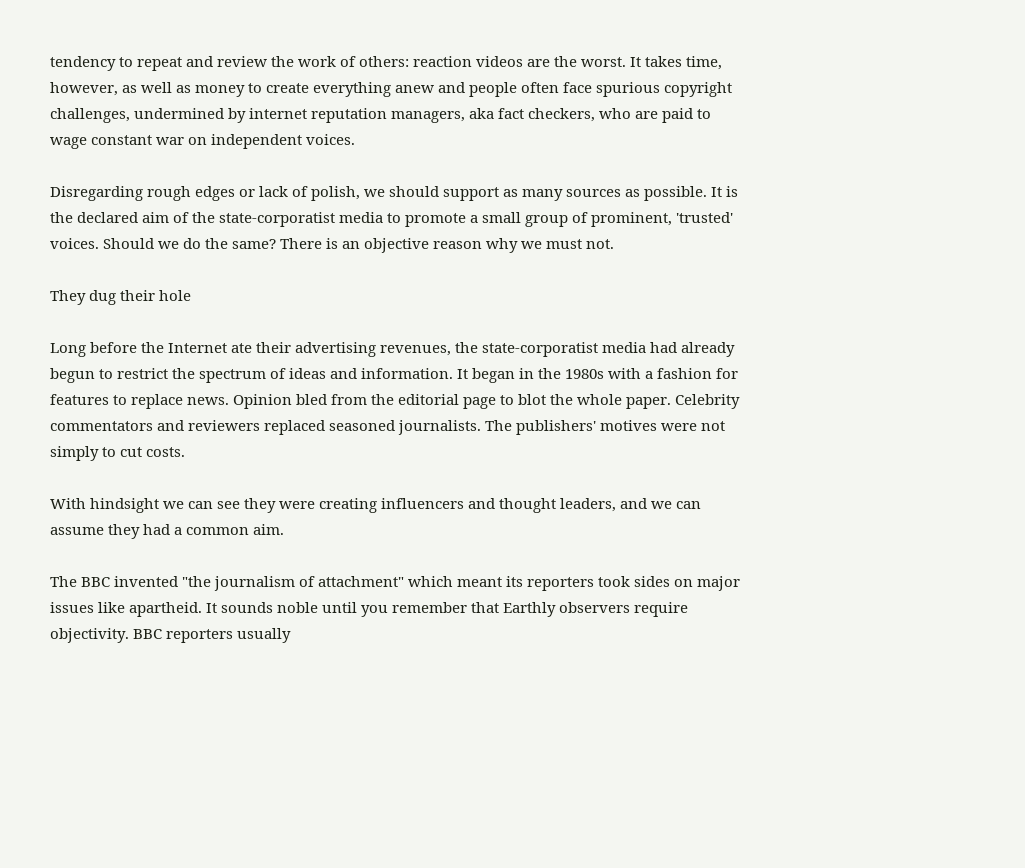tendency to repeat and review the work of others: reaction videos are the worst. It takes time, however, as well as money to create everything anew and people often face spurious copyright challenges, undermined by internet reputation managers, aka fact checkers, who are paid to wage constant war on independent voices.

Disregarding rough edges or lack of polish, we should support as many sources as possible. It is the declared aim of the state-corporatist media to promote a small group of prominent, 'trusted' voices. Should we do the same? There is an objective reason why we must not.

They dug their hole

Long before the Internet ate their advertising revenues, the state-corporatist media had already begun to restrict the spectrum of ideas and information. It began in the 1980s with a fashion for features to replace news. Opinion bled from the editorial page to blot the whole paper. Celebrity commentators and reviewers replaced seasoned journalists. The publishers' motives were not simply to cut costs.

With hindsight we can see they were creating influencers and thought leaders, and we can assume they had a common aim.

The BBC invented "the journalism of attachment" which meant its reporters took sides on major issues like apartheid. It sounds noble until you remember that Earthly observers require objectivity. BBC reporters usually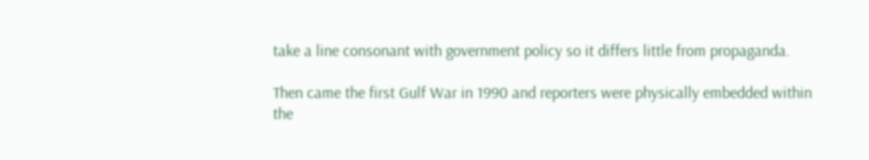take a line consonant with government policy so it differs little from propaganda.

Then came the first Gulf War in 1990 and reporters were physically embedded within the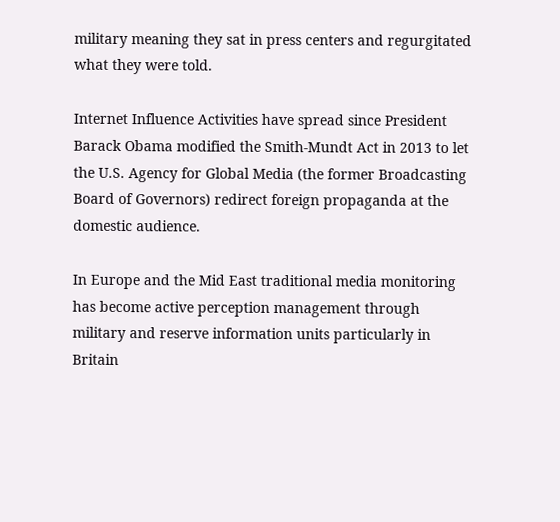military meaning they sat in press centers and regurgitated what they were told.

Internet Influence Activities have spread since President Barack Obama modified the Smith-Mundt Act in 2013 to let the U.S. Agency for Global Media (the former Broadcasting Board of Governors) redirect foreign propaganda at the domestic audience.

In Europe and the Mid East traditional media monitoring has become active perception management through military and reserve information units particularly in Britain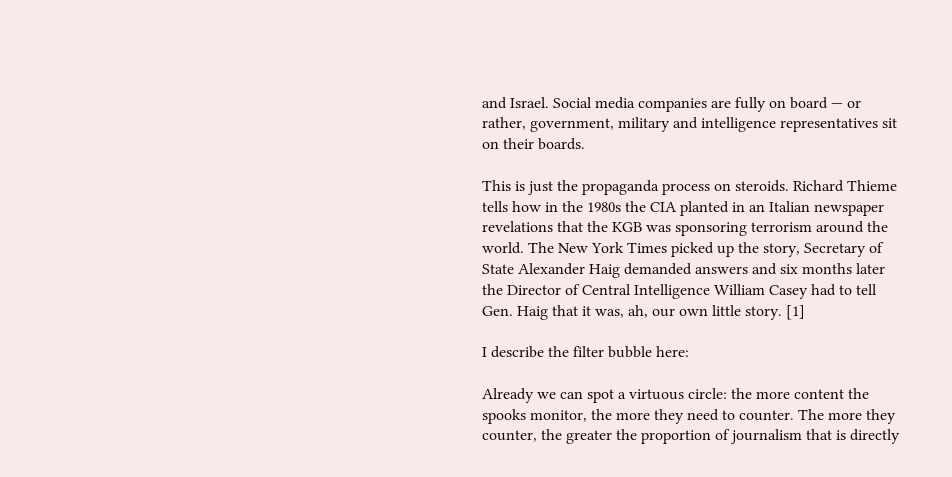and Israel. Social media companies are fully on board — or rather, government, military and intelligence representatives sit on their boards.

This is just the propaganda process on steroids. Richard Thieme tells how in the 1980s the CIA planted in an Italian newspaper revelations that the KGB was sponsoring terrorism around the world. The New York Times picked up the story, Secretary of State Alexander Haig demanded answers and six months later the Director of Central Intelligence William Casey had to tell Gen. Haig that it was, ah, our own little story. [1]

I describe the filter bubble here:

Already we can spot a virtuous circle: the more content the spooks monitor, the more they need to counter. The more they counter, the greater the proportion of journalism that is directly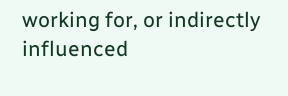working for, or indirectly influenced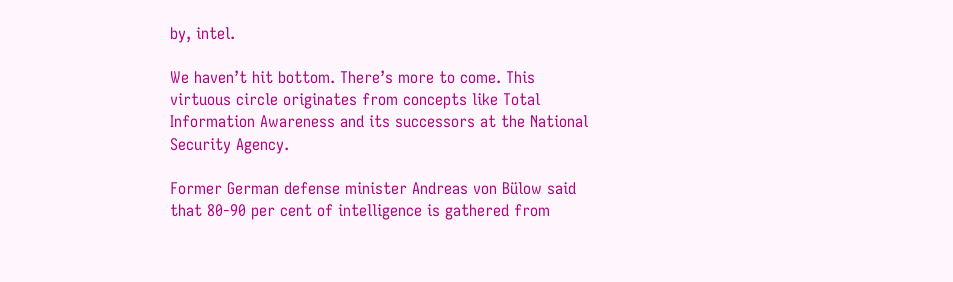by, intel.

We haven’t hit bottom. There’s more to come. This virtuous circle originates from concepts like Total Information Awareness and its successors at the National Security Agency.

Former German defense minister Andreas von Bülow said that 80-90 per cent of intelligence is gathered from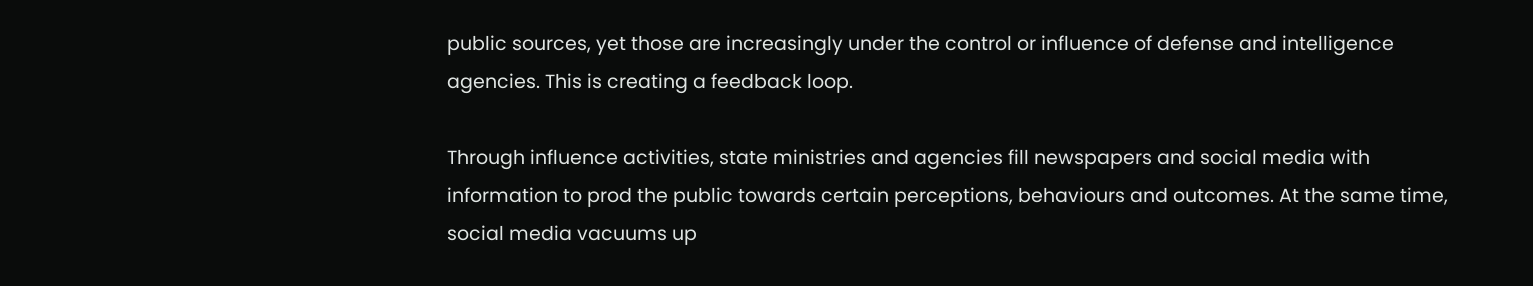public sources, yet those are increasingly under the control or influence of defense and intelligence agencies. This is creating a feedback loop.

Through influence activities, state ministries and agencies fill newspapers and social media with information to prod the public towards certain perceptions, behaviours and outcomes. At the same time, social media vacuums up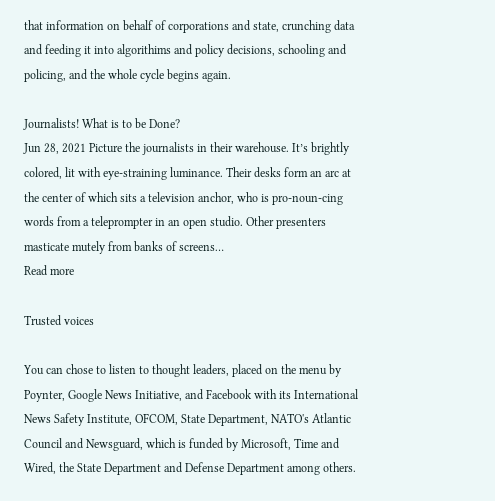that information on behalf of corporations and state, crunching data and feeding it into algorithims and policy decisions, schooling and policing, and the whole cycle begins again.

Journalists! What is to be Done?
Jun 28, 2021 Picture the journalists in their warehouse. It’s brightly colored, lit with eye-straining luminance. Their desks form an arc at the center of which sits a television anchor, who is pro-noun-cing words from a teleprompter in an open studio. Other presenters masticate mutely from banks of screens…
Read more

Trusted voices

You can chose to listen to thought leaders, placed on the menu by Poynter, Google News Initiative, and Facebook with its International News Safety Institute, OFCOM, State Department, NATO's Atlantic Council and Newsguard, which is funded by Microsoft, Time and Wired, the State Department and Defense Department among others.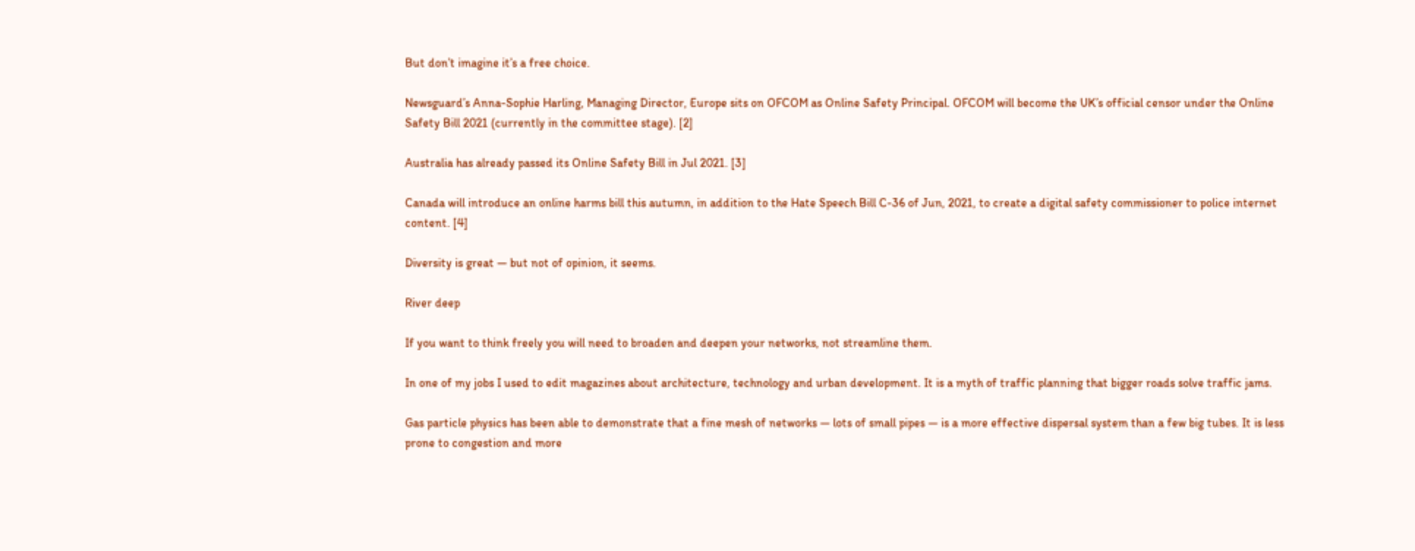But don’t imagine it’s a free choice.

Newsguard’s Anna-Sophie Harling, Managing Director, Europe sits on OFCOM as Online Safety Principal. OFCOM will become the UK’s official censor under the Online Safety Bill 2021 (currently in the committee stage). [2]

Australia has already passed its Online Safety Bill in Jul 2021. [3]

Canada will introduce an online harms bill this autumn, in addition to the Hate Speech Bill C-36 of Jun, 2021, to create a digital safety commissioner to police internet content. [4]

Diversity is great — but not of opinion, it seems.

River deep

If you want to think freely you will need to broaden and deepen your networks, not streamline them.

In one of my jobs I used to edit magazines about architecture, technology and urban development. It is a myth of traffic planning that bigger roads solve traffic jams.

Gas particle physics has been able to demonstrate that a fine mesh of networks — lots of small pipes — is a more effective dispersal system than a few big tubes. It is less prone to congestion and more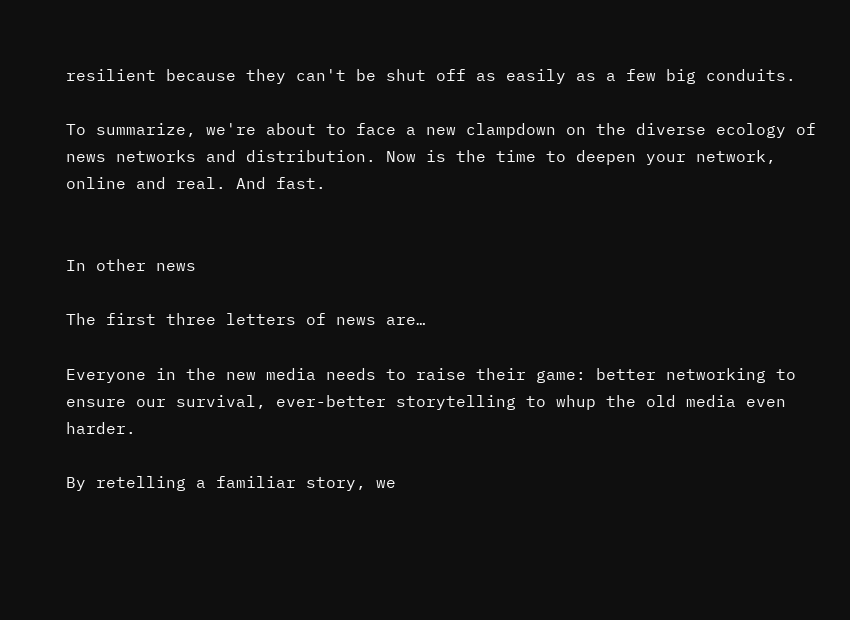resilient because they can't be shut off as easily as a few big conduits.

To summarize, we're about to face a new clampdown on the diverse ecology of news networks and distribution. Now is the time to deepen your network, online and real. And fast.


In other news

The first three letters of news are…

Everyone in the new media needs to raise their game: better networking to ensure our survival, ever-better storytelling to whup the old media even harder.

By retelling a familiar story, we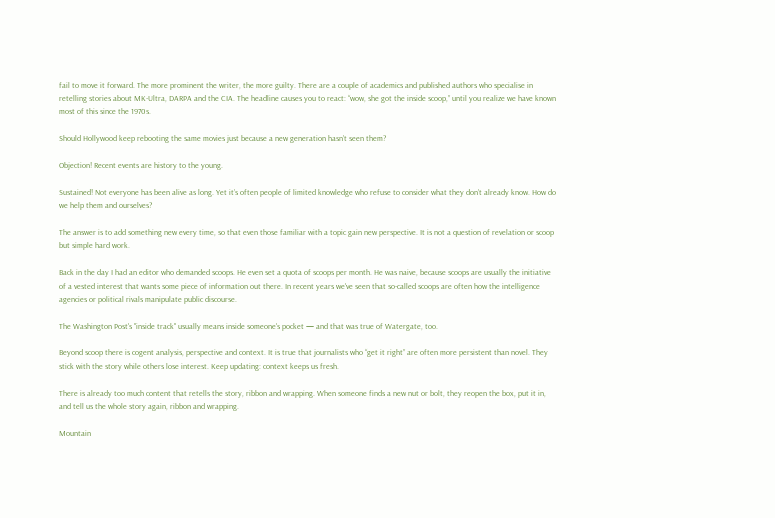fail to move it forward. The more prominent the writer, the more guilty. There are a couple of academics and published authors who specialise in retelling stories about MK-Ultra, DARPA and the CIA. The headline causes you to react: “wow, she got the inside scoop,” until you realize we have known most of this since the 1970s.

Should Hollywood keep rebooting the same movies just because a new generation hasn’t seen them?

Objection! Recent events are history to the young.

Sustained! Not everyone has been alive as long. Yet it’s often people of limited knowledge who refuse to consider what they don’t already know. How do we help them and ourselves?

The answer is to add something new every time, so that even those familiar with a topic gain new perspective. It is not a question of revelation or scoop but simple hard work.

Back in the day I had an editor who demanded scoops. He even set a quota of scoops per month. He was naive, because scoops are usually the initiative of a vested interest that wants some piece of information out there. In recent years we've seen that so-called scoops are often how the intelligence agencies or political rivals manipulate public discourse.

The Washington Post's "inside track" usually means inside someone's pocket — and that was true of Watergate, too.

Beyond scoop there is cogent analysis, perspective and context. It is true that journalists who “get it right” are often more persistent than novel. They stick with the story while others lose interest. Keep updating: context keeps us fresh.

There is already too much content that retells the story, ribbon and wrapping. When someone finds a new nut or bolt, they reopen the box, put it in, and tell us the whole story again, ribbon and wrapping.

Mountain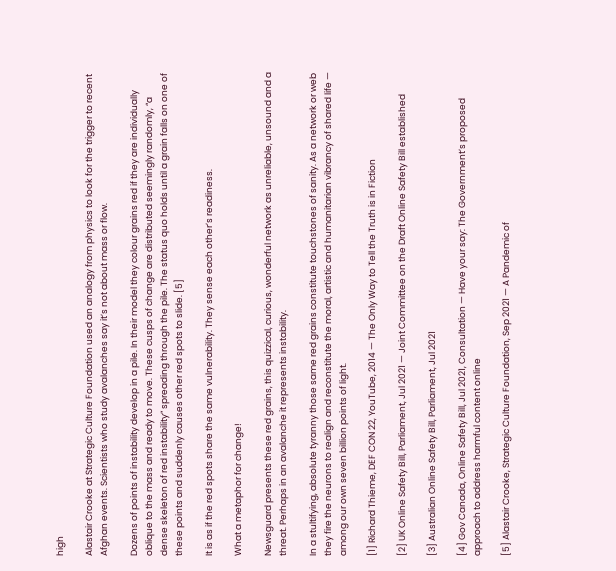high

Alastair Crooke at Strategic Culture Foundation used an analogy from physics to look for the trigger to recent Afghan events. Scientists who study avalanches say it’s not about mass or flow.

Dozens of points of instability develop in a pile. In their model they colour grains red if they are individually oblique to the mass and ready to move. These cusps of change are distributed seemingly randomly, “a dense skeleton of red instability” spreading through the pile. The status quo holds until a grain falls on one of these points and suddenly causes other red spots to slide. [5]

It is as if the red spots share the same vulnerability. They sense each other’s readiness.

What a metaphor for change!

Newsguard presents these red grains, this quizzical, curious, wonderful network as unreliable, unsound and a threat. Perhaps in an avalanche it represents instability.

In a stultifying, absolute tyranny those same red grains constitute touchstones of sanity. As a network or web they fire the neurons to realign and reconstitute the moral, artistic and humanitarian vibrancy of shared life — among our own seven billion points of light.

[1] Richard Thieme, DEF CON 22, YouTube, 2014 — The Only Way to Tell the Truth is in Fiction

[2] UK Online Safety Bill, Parliament, Jul 2021 — Joint Committee on the Draft Online Safety Bill established

[3] Australian Online Safety Bill, Parliament, Jul 2021

[4] Gov Canada, Online Safety Bill, Jul 2021, Consultation — Have your say: The Government’s proposed approach to address harmful content online

[5] Alastair Crooke, Strategic Culture Foundation, Sep 2021 — A Pandemic of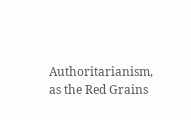Authoritarianism, as the Red Grains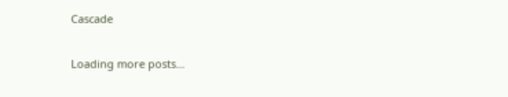Cascade

Loading more posts…